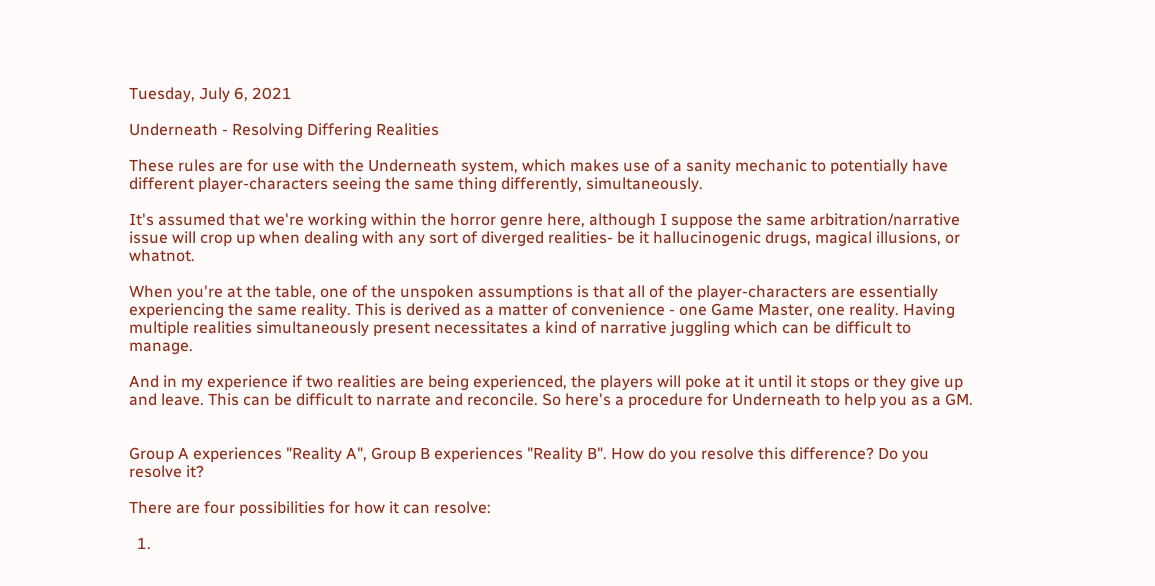Tuesday, July 6, 2021

Underneath - Resolving Differing Realities

These rules are for use with the Underneath system, which makes use of a sanity mechanic to potentially have different player-characters seeing the same thing differently, simultaneously.

It's assumed that we're working within the horror genre here, although I suppose the same arbitration/narrative issue will crop up when dealing with any sort of diverged realities- be it hallucinogenic drugs, magical illusions, or whatnot.

When you're at the table, one of the unspoken assumptions is that all of the player-characters are essentially experiencing the same reality. This is derived as a matter of convenience - one Game Master, one reality. Having multiple realities simultaneously present necessitates a kind of narrative juggling which can be difficult to manage.

And in my experience if two realities are being experienced, the players will poke at it until it stops or they give up and leave. This can be difficult to narrate and reconcile. So here's a procedure for Underneath to help you as a GM.


Group A experiences "Reality A", Group B experiences "Reality B". How do you resolve this difference? Do you resolve it?

There are four possibilities for how it can resolve:

  1.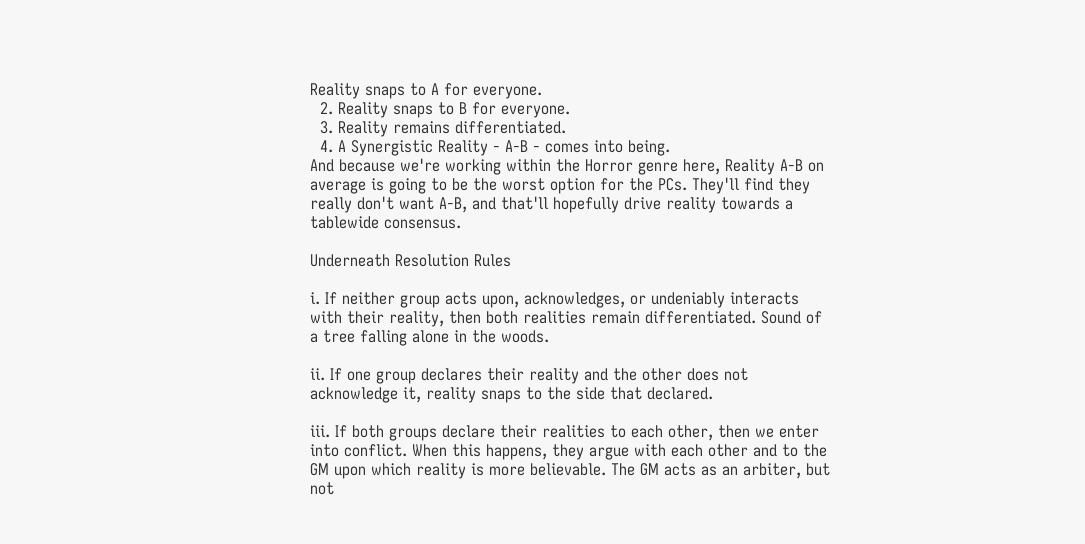Reality snaps to A for everyone.
  2. Reality snaps to B for everyone.
  3. Reality remains differentiated.
  4. A Synergistic Reality - A-B - comes into being.
And because we're working within the Horror genre here, Reality A-B on average is going to be the worst option for the PCs. They'll find they really don't want A-B, and that'll hopefully drive reality towards a tablewide consensus.

Underneath Resolution Rules

i. If neither group acts upon, acknowledges, or undeniably interacts with their reality, then both realities remain differentiated. Sound of a tree falling alone in the woods.

ii. If one group declares their reality and the other does not acknowledge it, reality snaps to the side that declared.

iii. If both groups declare their realities to each other, then we enter into conflict. When this happens, they argue with each other and to the GM upon which reality is more believable. The GM acts as an arbiter, but not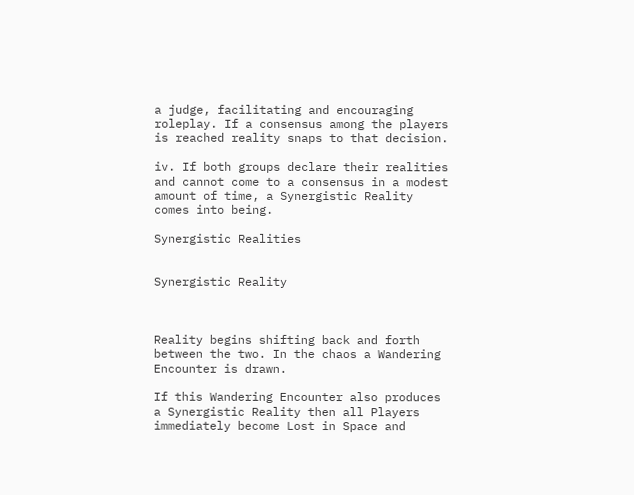a judge, facilitating and encouraging roleplay. If a consensus among the players is reached reality snaps to that decision.

iv. If both groups declare their realities and cannot come to a consensus in a modest amount of time, a Synergistic Reality comes into being.

Synergistic Realities


Synergistic Reality



Reality begins shifting back and forth between the two. In the chaos a Wandering Encounter is drawn.

If this Wandering Encounter also produces a Synergistic Reality then all Players immediately become Lost in Space and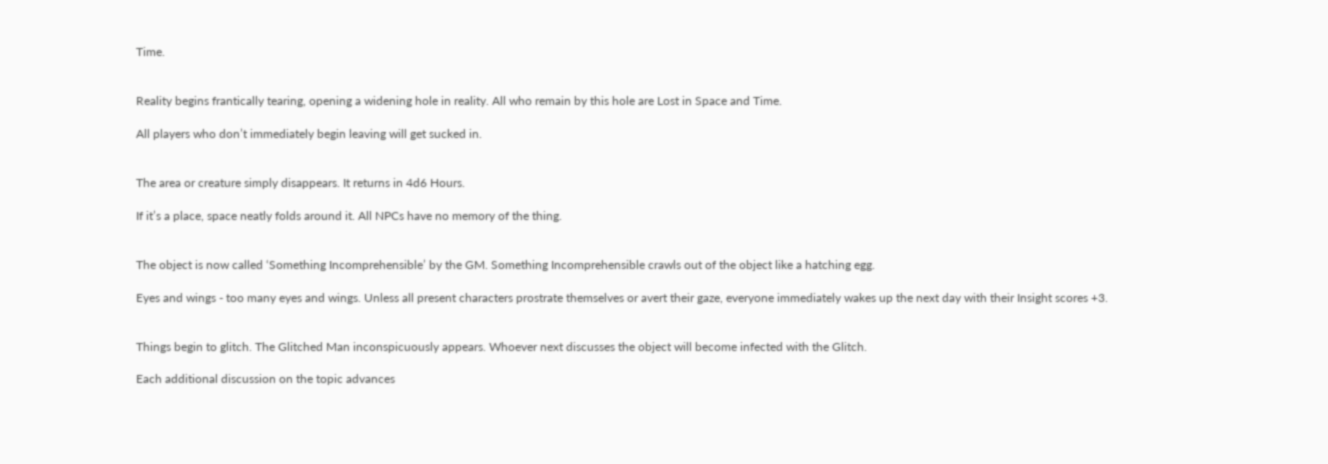Time.


Reality begins frantically tearing, opening a widening hole in reality. All who remain by this hole are Lost in Space and Time.

All players who don’t immediately begin leaving will get sucked in.


The area or creature simply disappears. It returns in 4d6 Hours.

If it’s a place, space neatly folds around it. All NPCs have no memory of the thing.


The object is now called ‘Something Incomprehensible’ by the GM. Something Incomprehensible crawls out of the object like a hatching egg.

Eyes and wings - too many eyes and wings. Unless all present characters prostrate themselves or avert their gaze, everyone immediately wakes up the next day with their Insight scores +3.


Things begin to glitch. The Glitched Man inconspicuously appears. Whoever next discusses the object will become infected with the Glitch.

Each additional discussion on the topic advances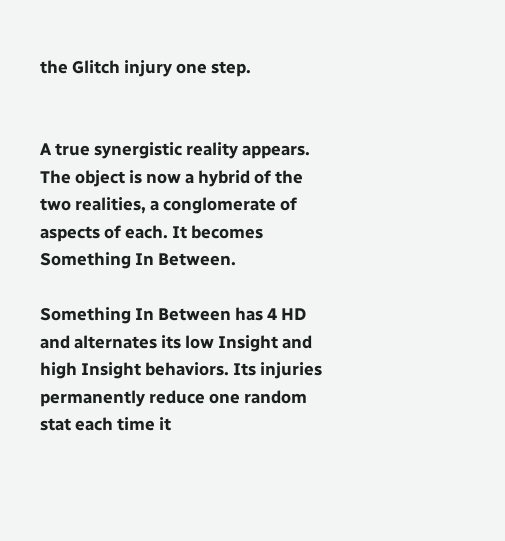the Glitch injury one step.


A true synergistic reality appears. The object is now a hybrid of the two realities, a conglomerate of aspects of each. It becomes Something In Between.

Something In Between has 4 HD and alternates its low Insight and high Insight behaviors. Its injuries permanently reduce one random stat each time it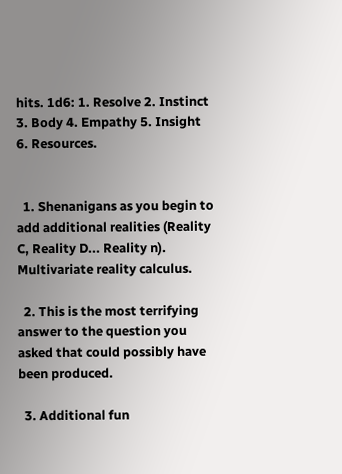hits. 1d6: 1. Resolve 2. Instinct 3. Body 4. Empathy 5. Insight 6. Resources.


  1. Shenanigans as you begin to add additional realities (Reality C, Reality D... Reality n). Multivariate reality calculus.

  2. This is the most terrifying answer to the question you asked that could possibly have been produced.

  3. Additional fun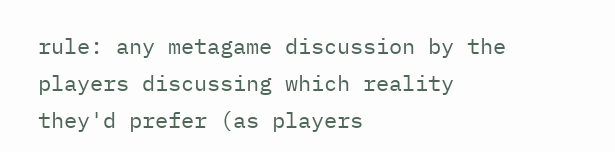rule: any metagame discussion by the players discussing which reality they'd prefer (as players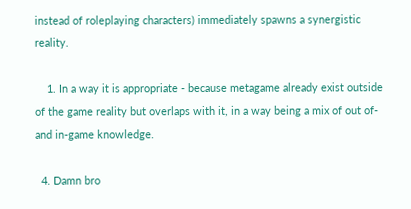instead of roleplaying characters) immediately spawns a synergistic reality.

    1. In a way it is appropriate - because metagame already exist outside of the game reality but overlaps with it, in a way being a mix of out of- and in-game knowledge.

  4. Damn bro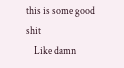this is some good shit
    Like damn